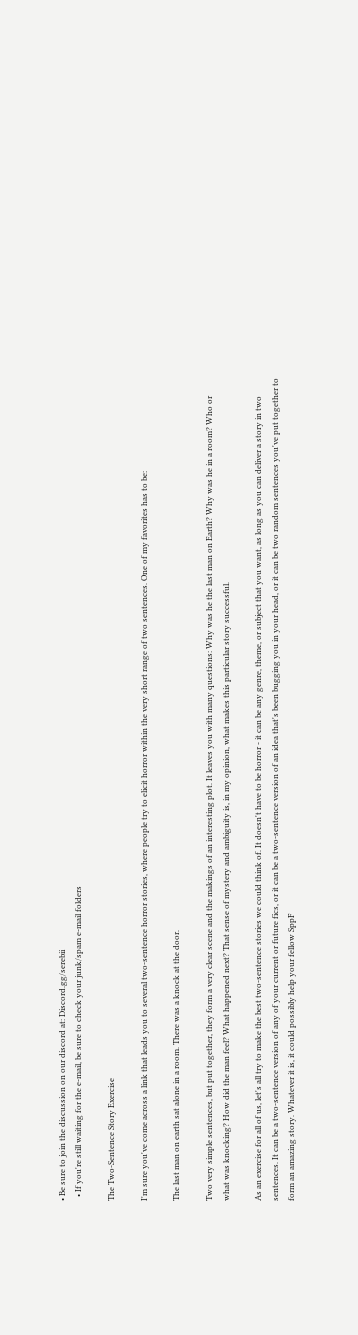• Be sure to join the discussion on our discord at: Discord.gg/serebii
  • If you're still waiting for the e-mail, be sure to check your junk/spam e-mail folders

The Two-Sentence Story Exercise

I'm sure you've come across a link that leads you to several two-sentence horror stories, where people try to elicit horror within the very short range of two sentences. One of my favorites has to be:

The last man on earth sat alone in a room. There was a knock at the door.

Two very simple sentences, but put together, they form a very clear scene and the makings of an interesting plot. It leaves you with many questions: Why was he the last man on Earth? Why was he in a room? Who or what was knocking? How did the man feel? What happened next? That sense of mystery and ambiguity is, in my opinion, what makes this particular story successful.

As an exercise for all of us, let's all try to make the best two-sentence stories we could think of. It doesn't have to be horror - it can be any genre, theme, or subject that you want, as long as you can deliver a story in two sentences. It can be a two-sentence version of any of your current or future fics, or it can be a two-sentence version of an idea that's been bugging you in your head, or it can be two random sentences you've put together to form an amazing story. Whatever it is, it could possibly help your fellow SppF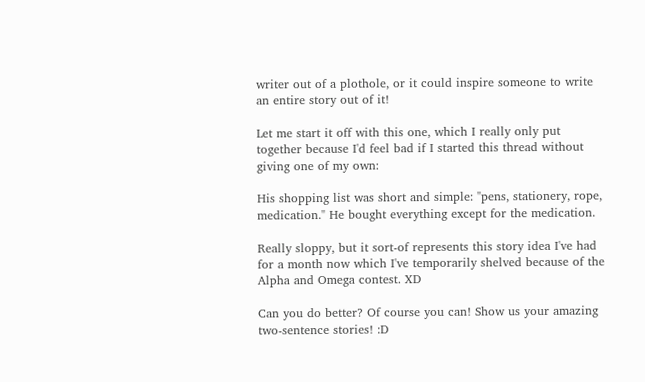writer out of a plothole, or it could inspire someone to write an entire story out of it!

Let me start it off with this one, which I really only put together because I'd feel bad if I started this thread without giving one of my own:

His shopping list was short and simple: "pens, stationery, rope, medication." He bought everything except for the medication.

Really sloppy, but it sort-of represents this story idea I've had for a month now which I've temporarily shelved because of the Alpha and Omega contest. XD

Can you do better? Of course you can! Show us your amazing two-sentence stories! :D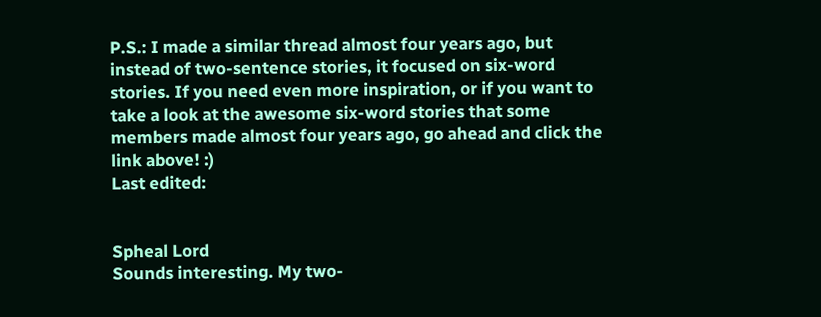P.S.: I made a similar thread almost four years ago, but instead of two-sentence stories, it focused on six-word stories. If you need even more inspiration, or if you want to take a look at the awesome six-word stories that some members made almost four years ago, go ahead and click the link above! :)
Last edited:


Spheal Lord
Sounds interesting. My two-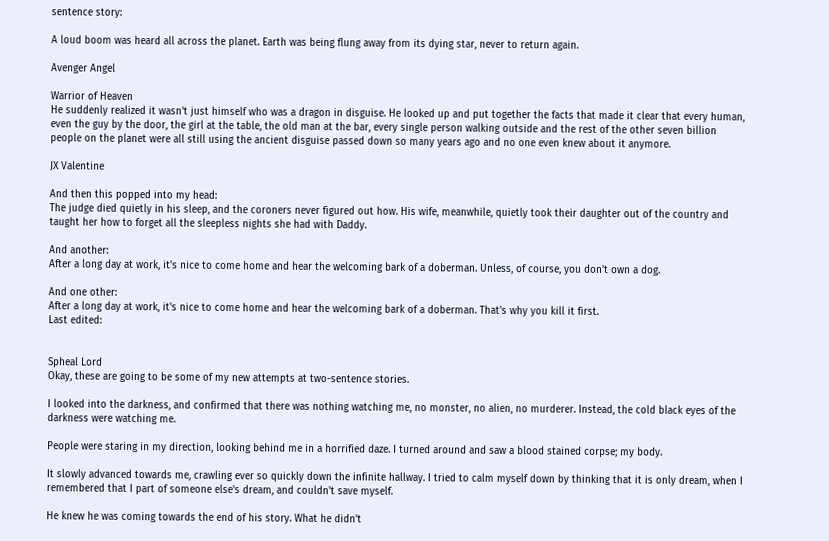sentence story:

A loud boom was heard all across the planet. Earth was being flung away from its dying star, never to return again.

Avenger Angel

Warrior of Heaven
He suddenly realized it wasn't just himself who was a dragon in disguise. He looked up and put together the facts that made it clear that every human, even the guy by the door, the girl at the table, the old man at the bar, every single person walking outside and the rest of the other seven billion people on the planet were all still using the ancient disguise passed down so many years ago and no one even knew about it anymore.

JX Valentine

And then this popped into my head:
The judge died quietly in his sleep, and the coroners never figured out how. His wife, meanwhile, quietly took their daughter out of the country and taught her how to forget all the sleepless nights she had with Daddy.

And another:
After a long day at work, it's nice to come home and hear the welcoming bark of a doberman. Unless, of course, you don't own a dog.

And one other:
After a long day at work, it's nice to come home and hear the welcoming bark of a doberman. That's why you kill it first.
Last edited:


Spheal Lord
Okay, these are going to be some of my new attempts at two-sentence stories.

I looked into the darkness, and confirmed that there was nothing watching me, no monster, no alien, no murderer. Instead, the cold black eyes of the darkness were watching me.

People were staring in my direction, looking behind me in a horrified daze. I turned around and saw a blood stained corpse; my body.

It slowly advanced towards me, crawling ever so quickly down the infinite hallway. I tried to calm myself down by thinking that it is only dream, when I remembered that I part of someone else's dream, and couldn't save myself.

He knew he was coming towards the end of his story. What he didn't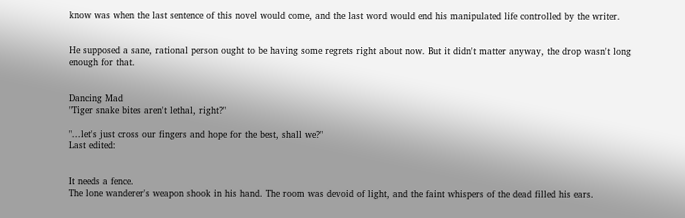know was when the last sentence of this novel would come, and the last word would end his manipulated life controlled by the writer.


He supposed a sane, rational person ought to be having some regrets right about now. But it didn't matter anyway, the drop wasn't long enough for that.


Dancing Mad
"Tiger snake bites aren't lethal, right?"

"...let's just cross our fingers and hope for the best, shall we?"
Last edited:


It needs a fence.
The lone wanderer's weapon shook in his hand. The room was devoid of light, and the faint whispers of the dead filled his ears.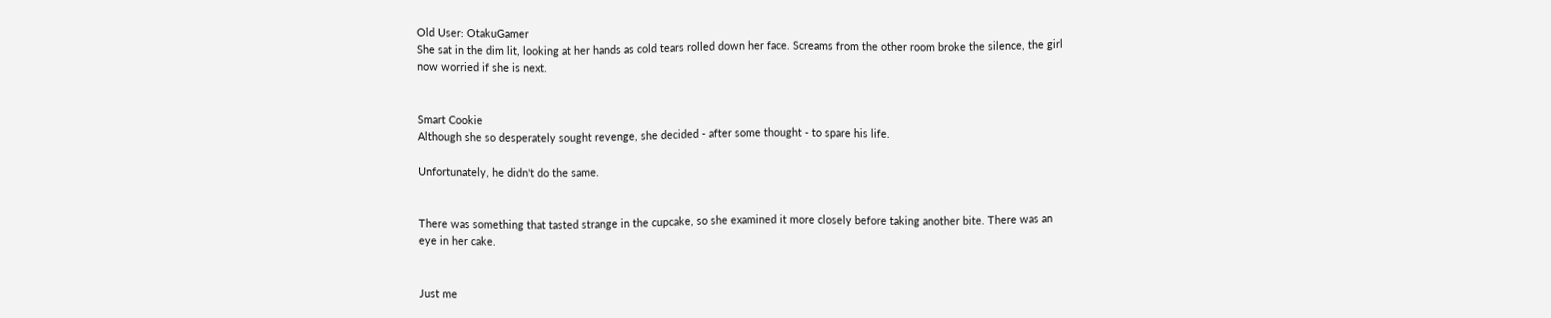Old User: OtakuGamer
She sat in the dim lit, looking at her hands as cold tears rolled down her face. Screams from the other room broke the silence, the girl now worried if she is next.


Smart Cookie
Although she so desperately sought revenge, she decided - after some thought - to spare his life.

Unfortunately, he didn't do the same.


There was something that tasted strange in the cupcake, so she examined it more closely before taking another bite. There was an eye in her cake.


Just me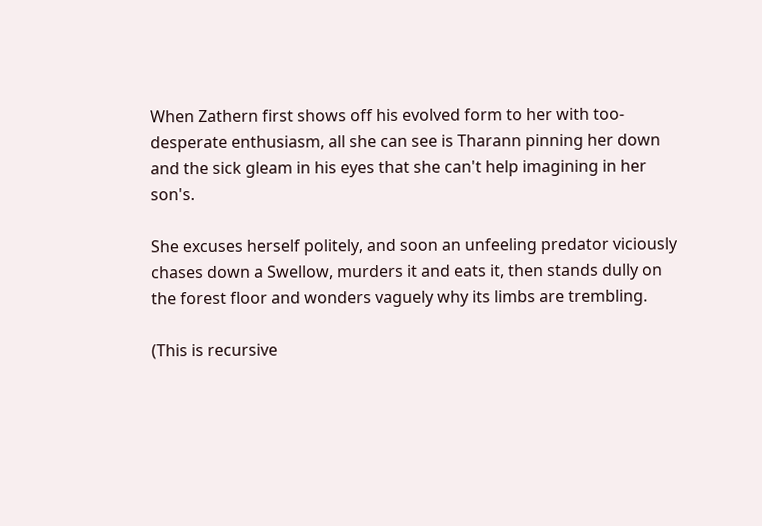When Zathern first shows off his evolved form to her with too-desperate enthusiasm, all she can see is Tharann pinning her down and the sick gleam in his eyes that she can't help imagining in her son's.

She excuses herself politely, and soon an unfeeling predator viciously chases down a Swellow, murders it and eats it, then stands dully on the forest floor and wonders vaguely why its limbs are trembling.

(This is recursive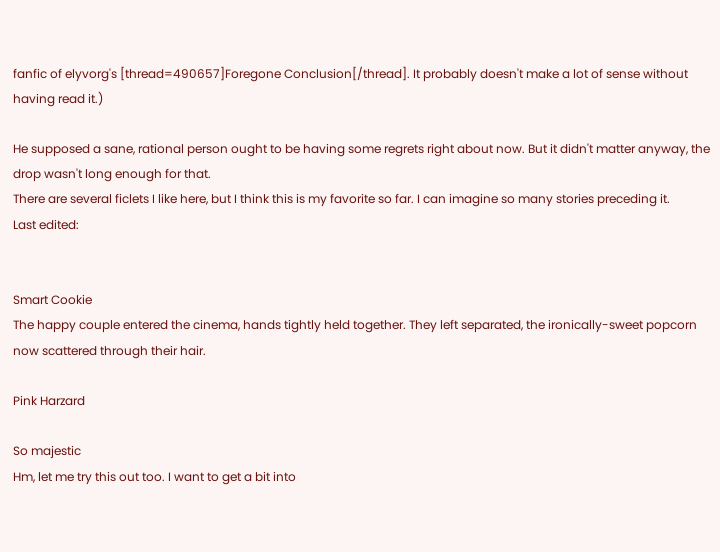fanfic of elyvorg's [thread=490657]Foregone Conclusion[/thread]. It probably doesn't make a lot of sense without having read it.)

He supposed a sane, rational person ought to be having some regrets right about now. But it didn't matter anyway, the drop wasn't long enough for that.
There are several ficlets I like here, but I think this is my favorite so far. I can imagine so many stories preceding it.
Last edited:


Smart Cookie
The happy couple entered the cinema, hands tightly held together. They left separated, the ironically-sweet popcorn now scattered through their hair.

Pink Harzard

So majestic
Hm, let me try this out too. I want to get a bit into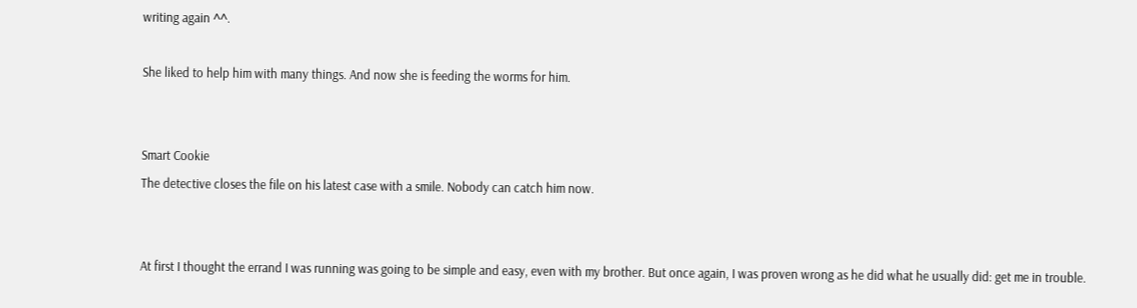writing again ^^.

She liked to help him with many things. And now she is feeding the worms for him.


Smart Cookie
The detective closes the file on his latest case with a smile. Nobody can catch him now.


At first I thought the errand I was running was going to be simple and easy, even with my brother. But once again, I was proven wrong as he did what he usually did: get me in trouble.